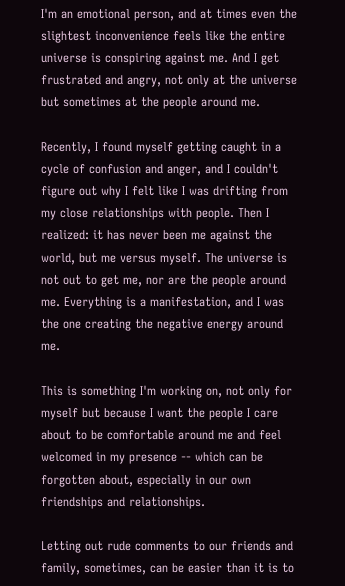I'm an emotional person, and at times even the slightest inconvenience feels like the entire universe is conspiring against me. And I get frustrated and angry, not only at the universe but sometimes at the people around me.

Recently, I found myself getting caught in a cycle of confusion and anger, and I couldn't figure out why I felt like I was drifting from my close relationships with people. Then I realized: it has never been me against the world, but me versus myself. The universe is not out to get me, nor are the people around me. Everything is a manifestation, and I was the one creating the negative energy around me.

This is something I'm working on, not only for myself but because I want the people I care about to be comfortable around me and feel welcomed in my presence -- which can be forgotten about, especially in our own friendships and relationships.

Letting out rude comments to our friends and family, sometimes, can be easier than it is to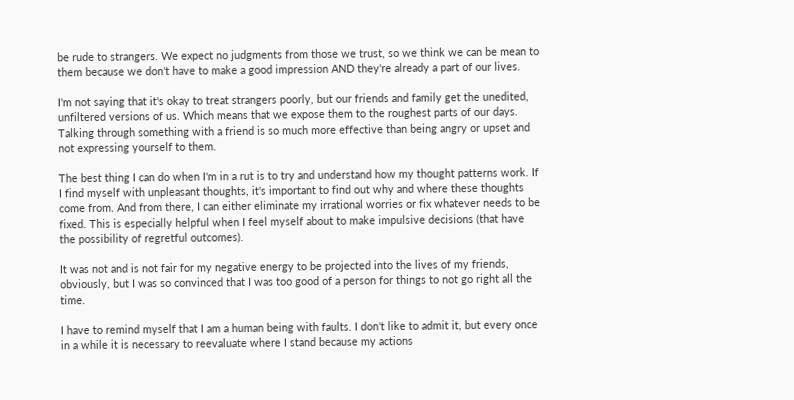be rude to strangers. We expect no judgments from those we trust, so we think we can be mean to them because we don't have to make a good impression AND they're already a part of our lives.

I'm not saying that it's okay to treat strangers poorly, but our friends and family get the unedited, unfiltered versions of us. Which means that we expose them to the roughest parts of our days. Talking through something with a friend is so much more effective than being angry or upset and not expressing yourself to them.

The best thing I can do when I'm in a rut is to try and understand how my thought patterns work. If I find myself with unpleasant thoughts, it's important to find out why and where these thoughts come from. And from there, I can either eliminate my irrational worries or fix whatever needs to be fixed. This is especially helpful when I feel myself about to make impulsive decisions (that have the possibility of regretful outcomes).

It was not and is not fair for my negative energy to be projected into the lives of my friends, obviously, but I was so convinced that I was too good of a person for things to not go right all the time.

I have to remind myself that I am a human being with faults. I don't like to admit it, but every once in a while it is necessary to reevaluate where I stand because my actions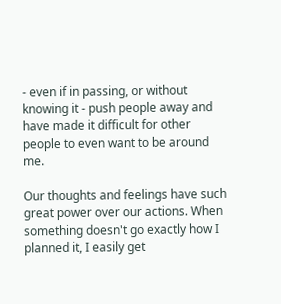- even if in passing, or without knowing it - push people away and have made it difficult for other people to even want to be around me.

Our thoughts and feelings have such great power over our actions. When something doesn't go exactly how I planned it, I easily get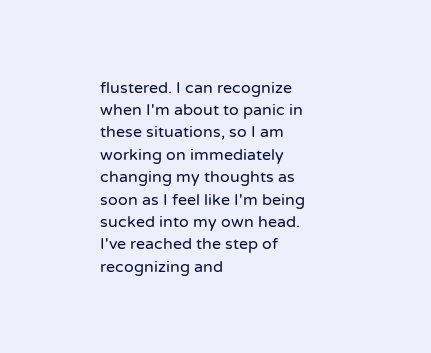flustered. I can recognize when I'm about to panic in these situations, so I am working on immediately changing my thoughts as soon as I feel like I'm being sucked into my own head. I've reached the step of recognizing and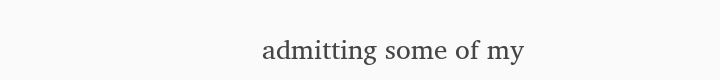admitting some of my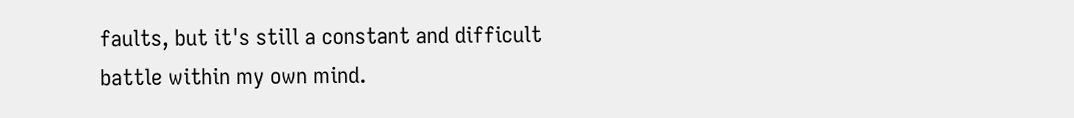faults, but it's still a constant and difficult battle within my own mind.